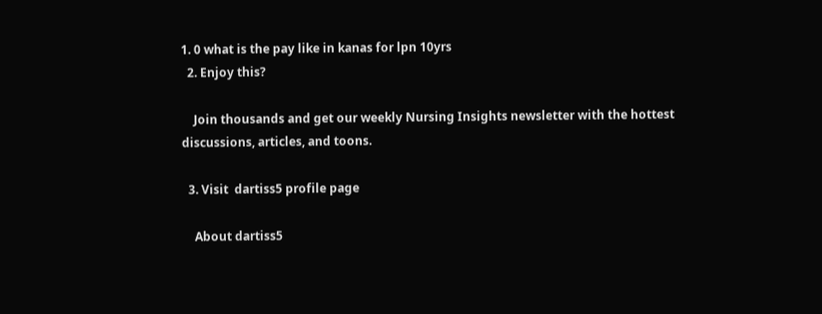1. 0 what is the pay like in kanas for lpn 10yrs
  2. Enjoy this?

    Join thousands and get our weekly Nursing Insights newsletter with the hottest discussions, articles, and toons.

  3. Visit  dartiss5 profile page

    About dartiss5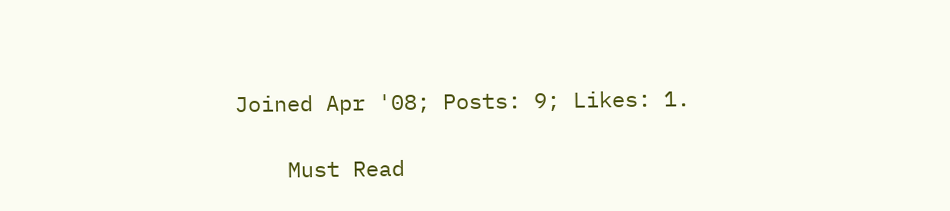Joined Apr '08; Posts: 9; Likes: 1.

    Must Read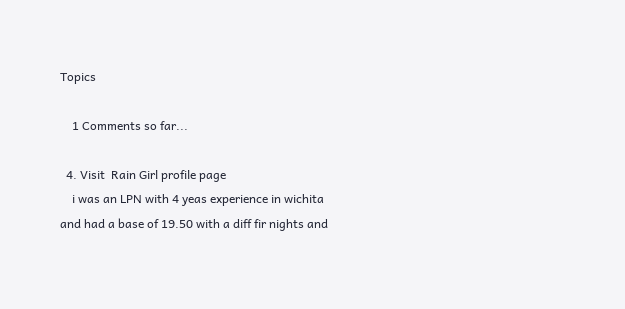Topics

    1 Comments so far...

  4. Visit  Rain Girl profile page
    i was an LPN with 4 yeas experience in wichita and had a base of 19.50 with a diff fir nights and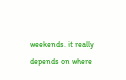weekends. it really depends on where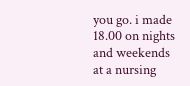you go. i made 18.00 on nights and weekends at a nursing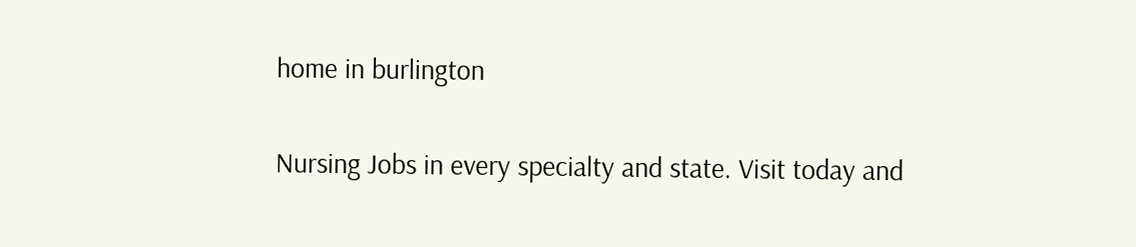home in burlington

Nursing Jobs in every specialty and state. Visit today and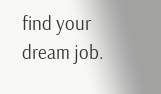find your dream job.